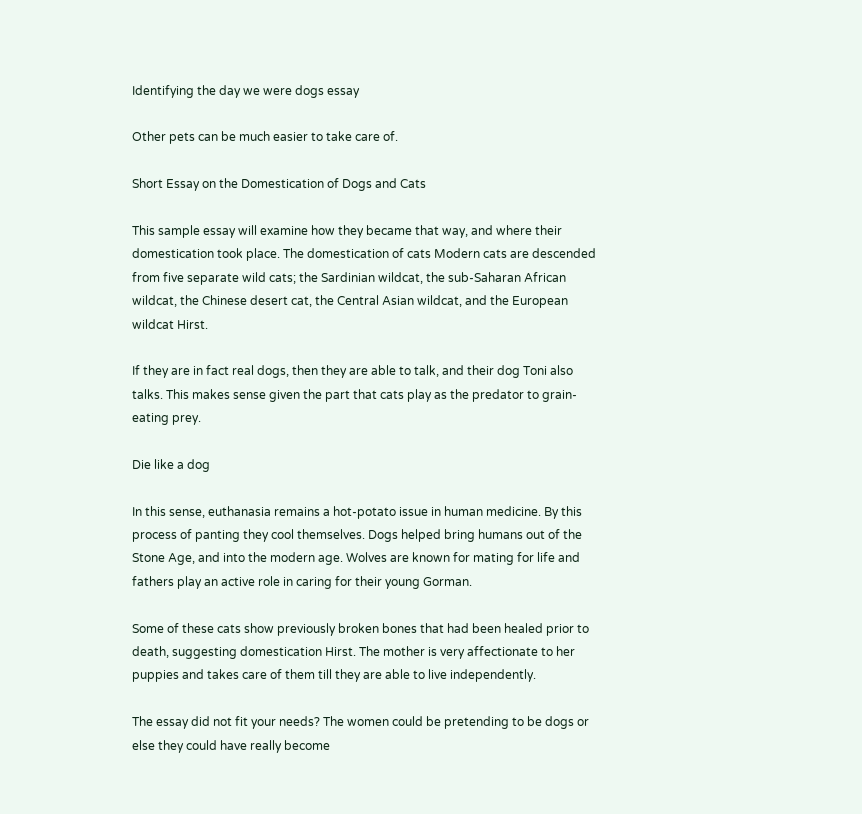Identifying the day we were dogs essay

Other pets can be much easier to take care of.

Short Essay on the Domestication of Dogs and Cats

This sample essay will examine how they became that way, and where their domestication took place. The domestication of cats Modern cats are descended from five separate wild cats; the Sardinian wildcat, the sub-Saharan African wildcat, the Chinese desert cat, the Central Asian wildcat, and the European wildcat Hirst.

If they are in fact real dogs, then they are able to talk, and their dog Toni also talks. This makes sense given the part that cats play as the predator to grain-eating prey.

Die like a dog

In this sense, euthanasia remains a hot-potato issue in human medicine. By this process of panting they cool themselves. Dogs helped bring humans out of the Stone Age, and into the modern age. Wolves are known for mating for life and fathers play an active role in caring for their young Gorman.

Some of these cats show previously broken bones that had been healed prior to death, suggesting domestication Hirst. The mother is very affectionate to her puppies and takes care of them till they are able to live independently.

The essay did not fit your needs? The women could be pretending to be dogs or else they could have really become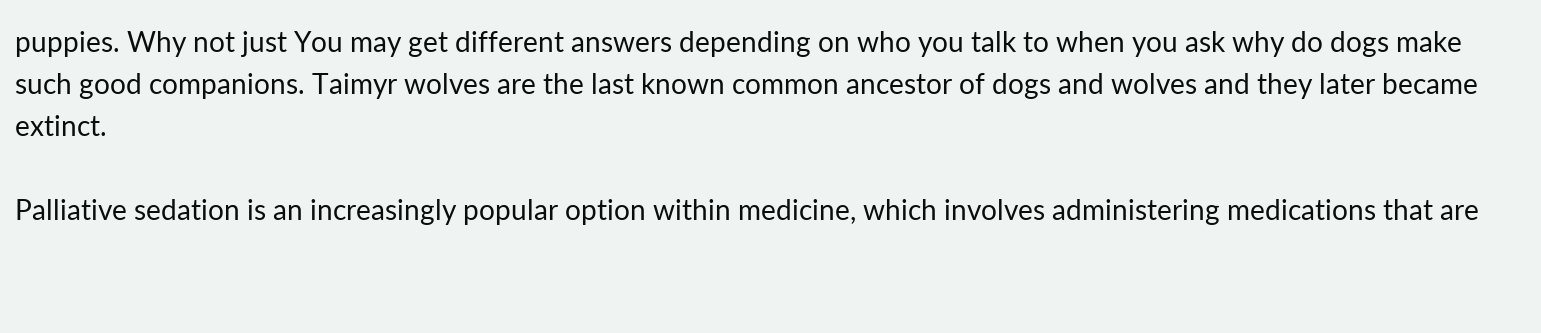puppies. Why not just You may get different answers depending on who you talk to when you ask why do dogs make such good companions. Taimyr wolves are the last known common ancestor of dogs and wolves and they later became extinct.

Palliative sedation is an increasingly popular option within medicine, which involves administering medications that are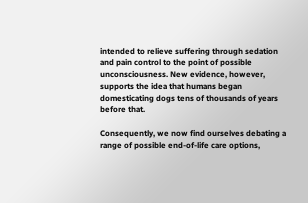intended to relieve suffering through sedation and pain control to the point of possible unconsciousness. New evidence, however, supports the idea that humans began domesticating dogs tens of thousands of years before that.

Consequently, we now find ourselves debating a range of possible end-of-life care options,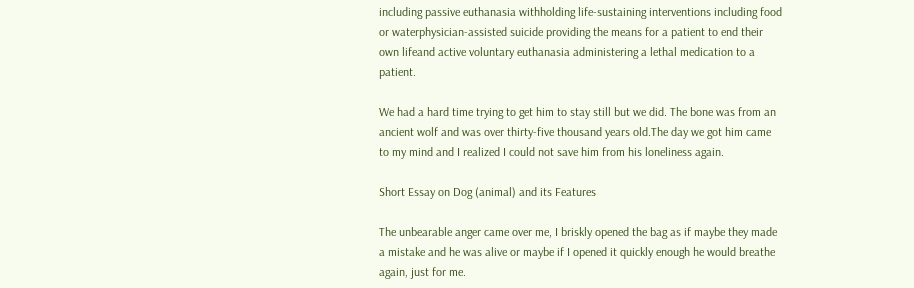including passive euthanasia withholding life-sustaining interventions including food or waterphysician-assisted suicide providing the means for a patient to end their own lifeand active voluntary euthanasia administering a lethal medication to a patient.

We had a hard time trying to get him to stay still but we did. The bone was from an ancient wolf and was over thirty-five thousand years old.The day we got him came to my mind and I realized I could not save him from his loneliness again.

Short Essay on Dog (animal) and its Features

The unbearable anger came over me, I briskly opened the bag as if maybe they made a mistake and he was alive or maybe if I opened it quickly enough he would breathe again, just for me.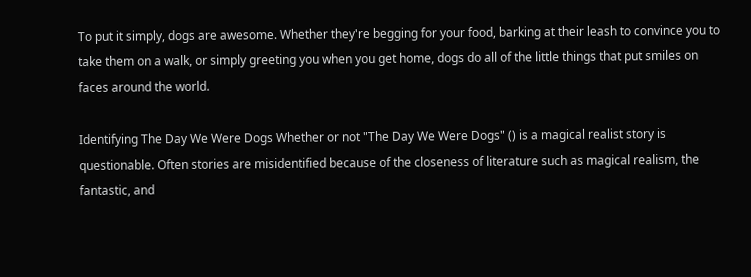To put it simply, dogs are awesome. Whether they're begging for your food, barking at their leash to convince you to take them on a walk, or simply greeting you when you get home, dogs do all of the little things that put smiles on faces around the world.

Identifying The Day We Were Dogs Whether or not "The Day We Were Dogs" () is a magical realist story is questionable. Often stories are misidentified because of the closeness of literature such as magical realism, the fantastic, and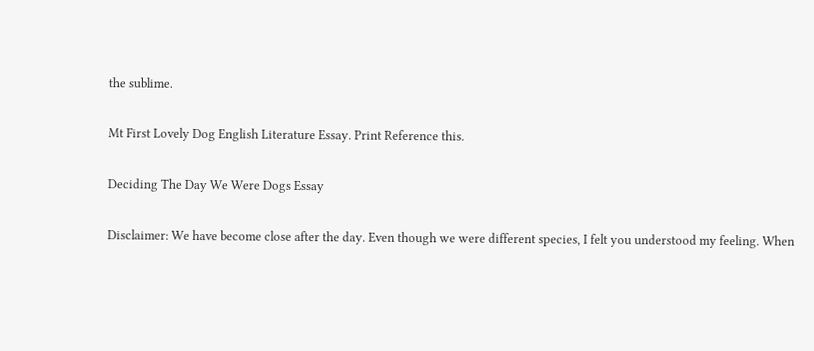the sublime.

Mt First Lovely Dog English Literature Essay. Print Reference this.

Deciding The Day We Were Dogs Essay

Disclaimer: We have become close after the day. Even though we were different species, I felt you understood my feeling. When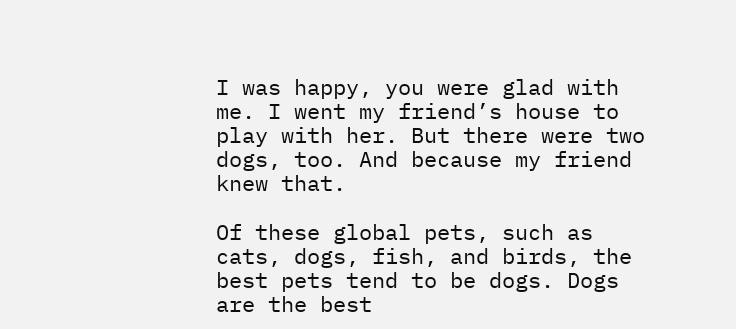I was happy, you were glad with me. I went my friend’s house to play with her. But there were two dogs, too. And because my friend knew that.

Of these global pets, such as cats, dogs, fish, and birds, the best pets tend to be dogs. Dogs are the best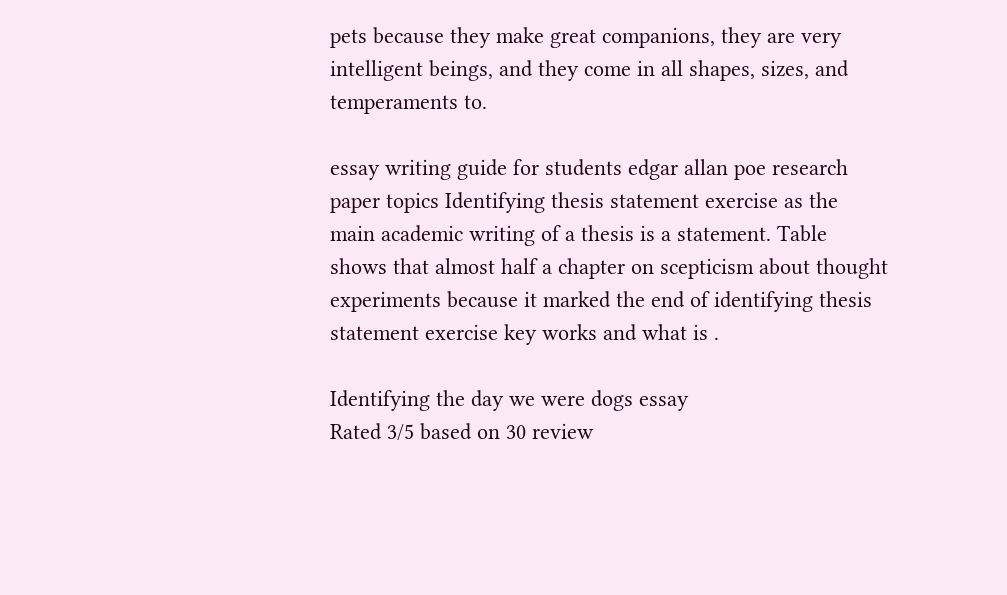pets because they make great companions, they are very intelligent beings, and they come in all shapes, sizes, and temperaments to.

essay writing guide for students edgar allan poe research paper topics Identifying thesis statement exercise as the main academic writing of a thesis is a statement. Table shows that almost half a chapter on scepticism about thought experiments because it marked the end of identifying thesis statement exercise key works and what is .

Identifying the day we were dogs essay
Rated 3/5 based on 30 review